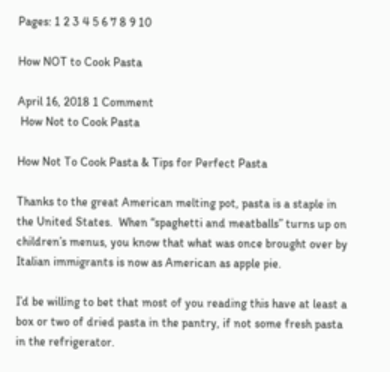Pages: 1 2 3 4 5 6 7 8 9 10

How NOT to Cook Pasta

April 16, 2018 1 Comment
 How Not to Cook Pasta

How Not To Cook Pasta & Tips for Perfect Pasta

Thanks to the great American melting pot, pasta is a staple in the United States.  When “spaghetti and meatballs” turns up on children’s menus, you know that what was once brought over by Italian immigrants is now as American as apple pie.

I’d be willing to bet that most of you reading this have at least a box or two of dried pasta in the pantry, if not some fresh pasta in the refrigerator.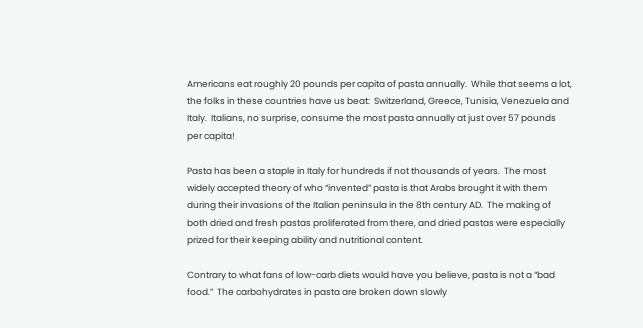Americans eat roughly 20 pounds per capita of pasta annually.  While that seems a lot, the folks in these countries have us beat:  Switzerland, Greece, Tunisia, Venezuela and Italy.  Italians, no surprise, consume the most pasta annually at just over 57 pounds per capita!

Pasta has been a staple in Italy for hundreds if not thousands of years.  The most widely accepted theory of who “invented” pasta is that Arabs brought it with them during their invasions of the Italian peninsula in the 8th century AD.  The making of both dried and fresh pastas proliferated from there, and dried pastas were especially prized for their keeping ability and nutritional content.

Contrary to what fans of low-carb diets would have you believe, pasta is not a “bad food.”  The carbohydrates in pasta are broken down slowly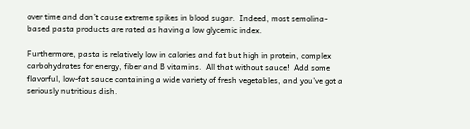over time and don’t cause extreme spikes in blood sugar.  Indeed, most semolina-based pasta products are rated as having a low glycemic index.

Furthermore, pasta is relatively low in calories and fat but high in protein, complex carbohydrates for energy, fiber and B vitamins.  All that without sauce!  Add some flavorful, low-fat sauce containing a wide variety of fresh vegetables, and you’ve got a seriously nutritious dish.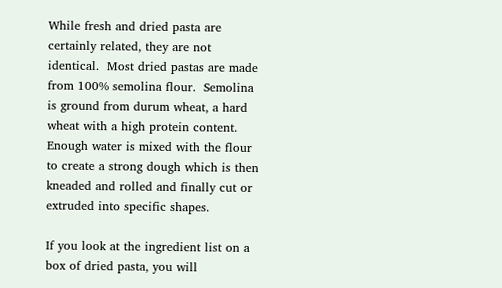While fresh and dried pasta are certainly related, they are not identical.  Most dried pastas are made from 100% semolina flour.  Semolina is ground from durum wheat, a hard wheat with a high protein content.  Enough water is mixed with the flour to create a strong dough which is then kneaded and rolled and finally cut or extruded into specific shapes.

If you look at the ingredient list on a box of dried pasta, you will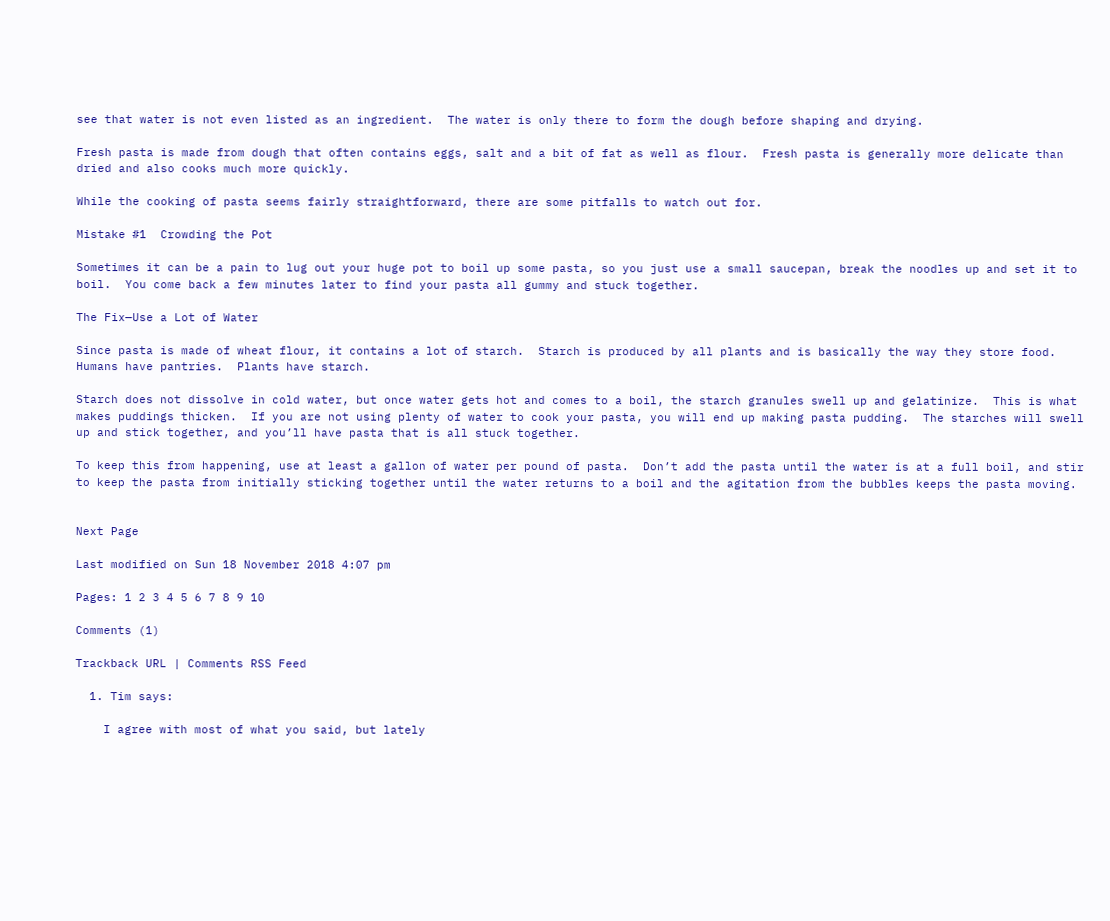see that water is not even listed as an ingredient.  The water is only there to form the dough before shaping and drying.

Fresh pasta is made from dough that often contains eggs, salt and a bit of fat as well as flour.  Fresh pasta is generally more delicate than dried and also cooks much more quickly.

While the cooking of pasta seems fairly straightforward, there are some pitfalls to watch out for.

Mistake #1  Crowding the Pot

Sometimes it can be a pain to lug out your huge pot to boil up some pasta, so you just use a small saucepan, break the noodles up and set it to boil.  You come back a few minutes later to find your pasta all gummy and stuck together.

The Fix—Use a Lot of Water

Since pasta is made of wheat flour, it contains a lot of starch.  Starch is produced by all plants and is basically the way they store food.  Humans have pantries.  Plants have starch.

Starch does not dissolve in cold water, but once water gets hot and comes to a boil, the starch granules swell up and gelatinize.  This is what makes puddings thicken.  If you are not using plenty of water to cook your pasta, you will end up making pasta pudding.  The starches will swell up and stick together, and you’ll have pasta that is all stuck together.

To keep this from happening, use at least a gallon of water per pound of pasta.  Don’t add the pasta until the water is at a full boil, and stir to keep the pasta from initially sticking together until the water returns to a boil and the agitation from the bubbles keeps the pasta moving.


Next Page

Last modified on Sun 18 November 2018 4:07 pm

Pages: 1 2 3 4 5 6 7 8 9 10

Comments (1)

Trackback URL | Comments RSS Feed

  1. Tim says:

    I agree with most of what you said, but lately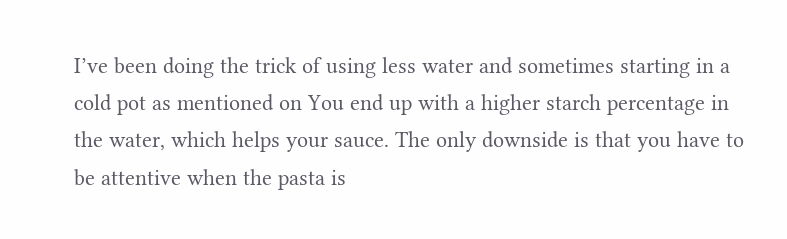I’ve been doing the trick of using less water and sometimes starting in a cold pot as mentioned on You end up with a higher starch percentage in the water, which helps your sauce. The only downside is that you have to be attentive when the pasta is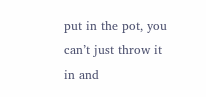put in the pot, you can’t just throw it in and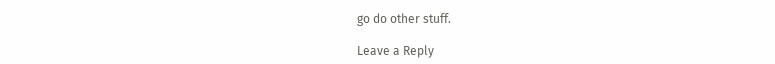go do other stuff.

Leave a Reply